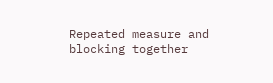Repeated measure and blocking together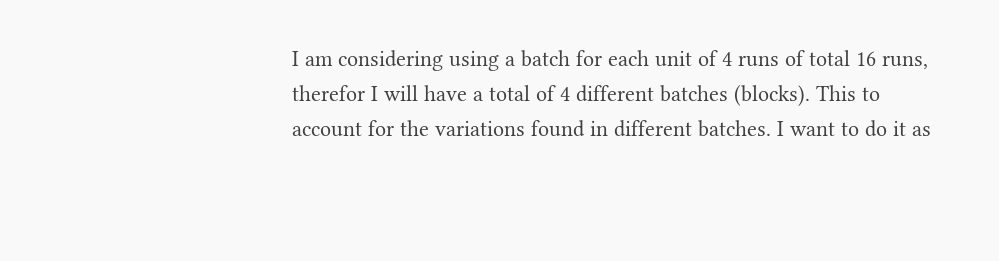I am considering using a batch for each unit of 4 runs of total 16 runs, therefor I will have a total of 4 different batches (blocks). This to account for the variations found in different batches. I want to do it as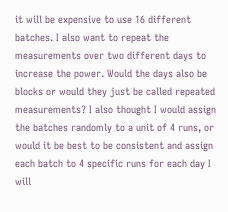it will be expensive to use 16 different batches. I also want to repeat the measurements over two different days to increase the power. Would the days also be blocks or would they just be called repeated measurements? I also thought I would assign the batches randomly to a unit of 4 runs, or would it be best to be consistent and assign each batch to 4 specific runs for each day I will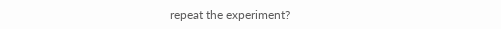repeat the experiment?